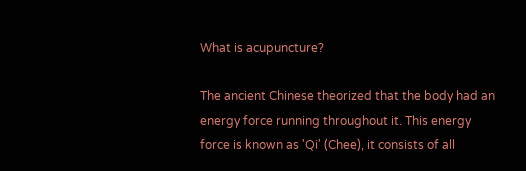What is acupuncture?

The ancient Chinese theorized that the body had an energy force running throughout it. This energy force is known as 'Qi' (Chee), it consists of all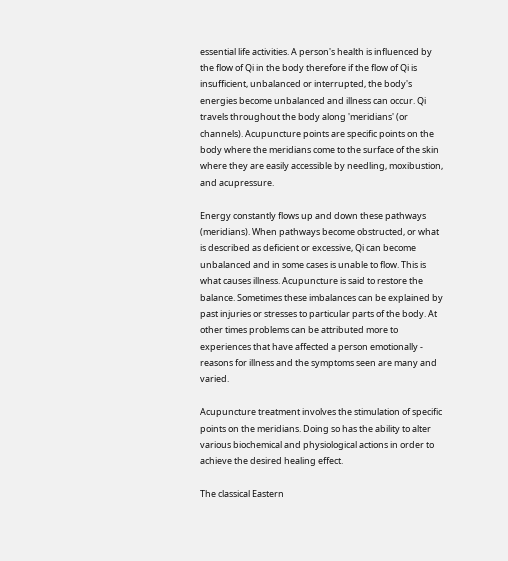essential life activities. A person's health is influenced by the flow of Qi in the body therefore if the flow of Qi is insufficient, unbalanced or interrupted, the body's energies become unbalanced and illness can occur. Qi travels throughout the body along 'meridians' (or channels). Acupuncture points are specific points on the body where the meridians come to the surface of the skin where they are easily accessible by needling, moxibustion, and acupressure.

Energy constantly flows up and down these pathways (meridians). When pathways become obstructed, or what is described as deficient or excessive, Qi can become unbalanced and in some cases is unable to flow. This is what causes illness. Acupuncture is said to restore the balance. Sometimes these imbalances can be explained by past injuries or stresses to particular parts of the body. At other times problems can be attributed more to experiences that have affected a person emotionally - reasons for illness and the symptoms seen are many and varied.

Acupuncture treatment involves the stimulation of specific points on the meridians. Doing so has the ability to alter various biochemical and physiological actions in order to achieve the desired healing effect.

The classical Eastern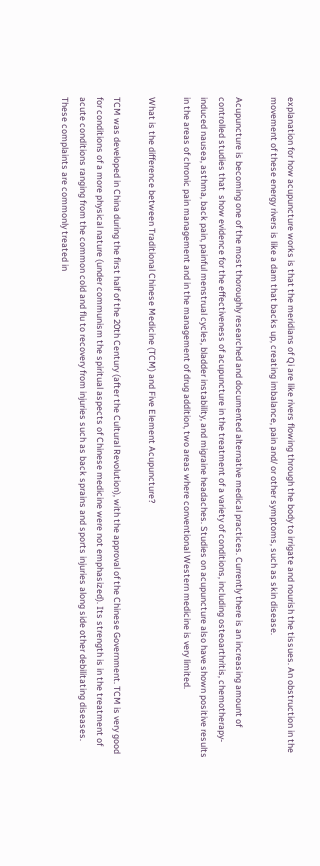explanation for how acupuncture works is that the meridians of Qi are like rivers flowing through the body to irrigate and nourish the tissues. An obstruction in the movement of these energy rivers is like a dam that backs up, creating imbalance, pain and/ or other symptoms, such as skin disease.

Acupuncture is becoming one of the most thoroughly researched and documented alternative medical practices. Currently there is an increasing amount of controlled studies that  show evidence for the effectiveness of acupuncture in the treatment of a variety of conditions, including osteoarthritis, chemotherapy-induced nausea, asthma, back pain, painful menstrual cycles, bladder instability, and migraine headaches. Studies on acupuncture also have shown positive results in the areas of chronic pain management and in the management of drug addition, two areas where conventional Western medicine is very limited.

What is the difference between Traditional Chinese Medicine (TCM) and Five Element Acupuncture?

TCM was developed in China during the first half of the 20th Century (after the Cultural Revolution), with the approval of the Chinese Government. TCM is very good for conditions of a more physical nature (under communism the spiritual aspects of Chinese medicine were not emphasized). Its strength is in the treatment of acute conditions ranging from the common cold and flu to recovery from injuries such as back sprains and sports injuries along side other debilitating diseases. These complaints are commonly treated in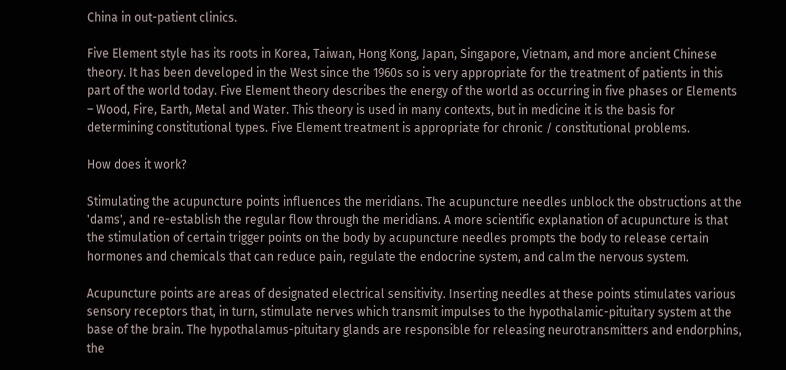China in out-patient clinics.

Five Element style has its roots in Korea, Taiwan, Hong Kong, Japan, Singapore, Vietnam, and more ancient Chinese theory. It has been developed in the West since the 1960s so is very appropriate for the treatment of patients in this part of the world today. Five Element theory describes the energy of the world as occurring in five phases or Elements – Wood, Fire, Earth, Metal and Water. This theory is used in many contexts, but in medicine it is the basis for determining constitutional types. Five Element treatment is appropriate for chronic / constitutional problems.

How does it work?

Stimulating the acupuncture points influences the meridians. The acupuncture needles unblock the obstructions at the 'dams', and re-establish the regular flow through the meridians. A more scientific explanation of acupuncture is that the stimulation of certain trigger points on the body by acupuncture needles prompts the body to release certain hormones and chemicals that can reduce pain, regulate the endocrine system, and calm the nervous system.

Acupuncture points are areas of designated electrical sensitivity. Inserting needles at these points stimulates various sensory receptors that, in turn, stimulate nerves which transmit impulses to the hypothalamic-pituitary system at the base of the brain. The hypothalamus-pituitary glands are responsible for releasing neurotransmitters and endorphins, the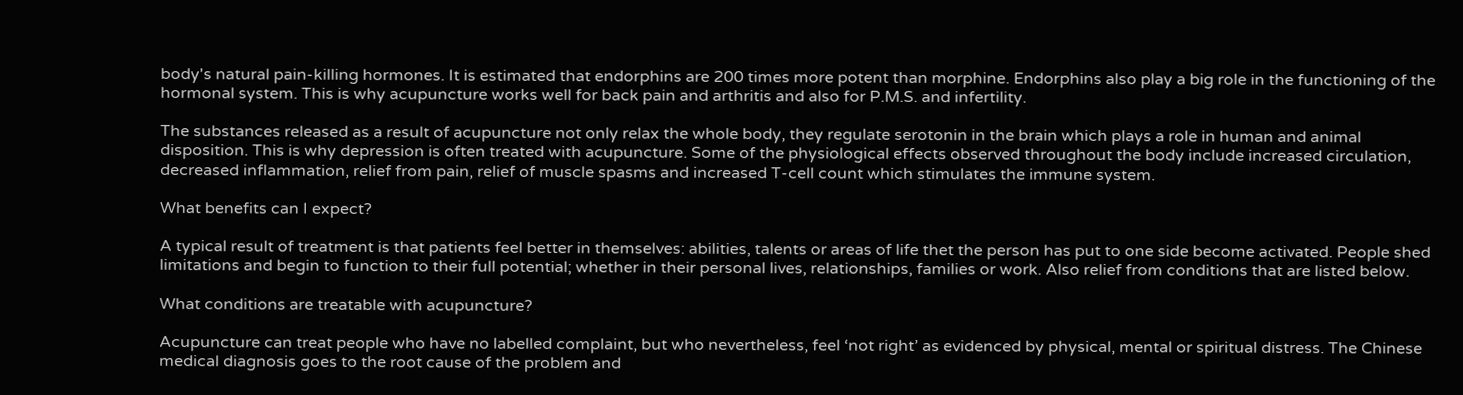body's natural pain-killing hormones. It is estimated that endorphins are 200 times more potent than morphine. Endorphins also play a big role in the functioning of the hormonal system. This is why acupuncture works well for back pain and arthritis and also for P.M.S. and infertility.

The substances released as a result of acupuncture not only relax the whole body, they regulate serotonin in the brain which plays a role in human and animal disposition. This is why depression is often treated with acupuncture. Some of the physiological effects observed throughout the body include increased circulation, decreased inflammation, relief from pain, relief of muscle spasms and increased T-cell count which stimulates the immune system.

What benefits can I expect?

A typical result of treatment is that patients feel better in themselves: abilities, talents or areas of life thet the person has put to one side become activated. People shed limitations and begin to function to their full potential; whether in their personal lives, relationships, families or work. Also relief from conditions that are listed below.

What conditions are treatable with acupuncture?

Acupuncture can treat people who have no labelled complaint, but who nevertheless, feel ‘not right’ as evidenced by physical, mental or spiritual distress. The Chinese medical diagnosis goes to the root cause of the problem and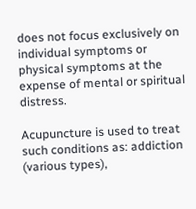does not focus exclusively on individual symptoms or physical symptoms at the expense of mental or spiritual distress.

Acupuncture is used to treat such conditions as: addiction (various types),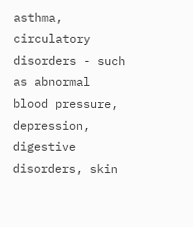asthma, circulatory disorders - such as abnormal blood pressure, depression, digestive disorders, skin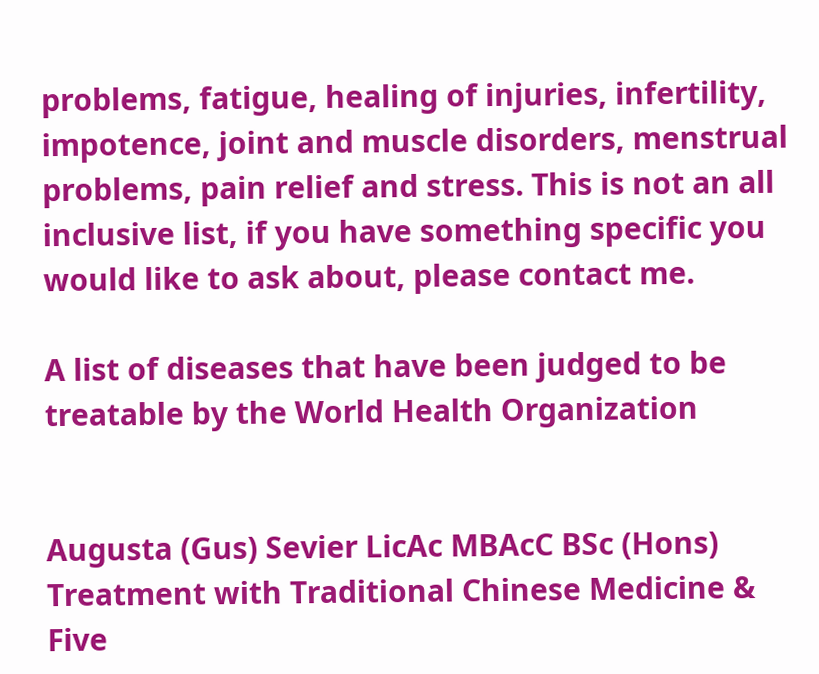problems, fatigue, healing of injuries, infertility, impotence, joint and muscle disorders, menstrual problems, pain relief and stress. This is not an all inclusive list, if you have something specific you would like to ask about, please contact me.

A list of diseases that have been judged to be treatable by the World Health Organization


Augusta (Gus) Sevier LicAc MBAcC BSc (Hons)
Treatment with Traditional Chinese Medicine &
Five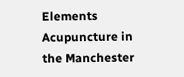Elements Acupuncture in the Manchester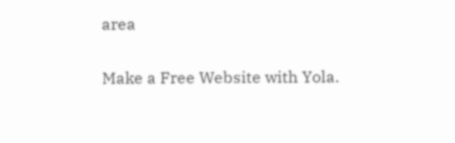area

Make a Free Website with Yola.